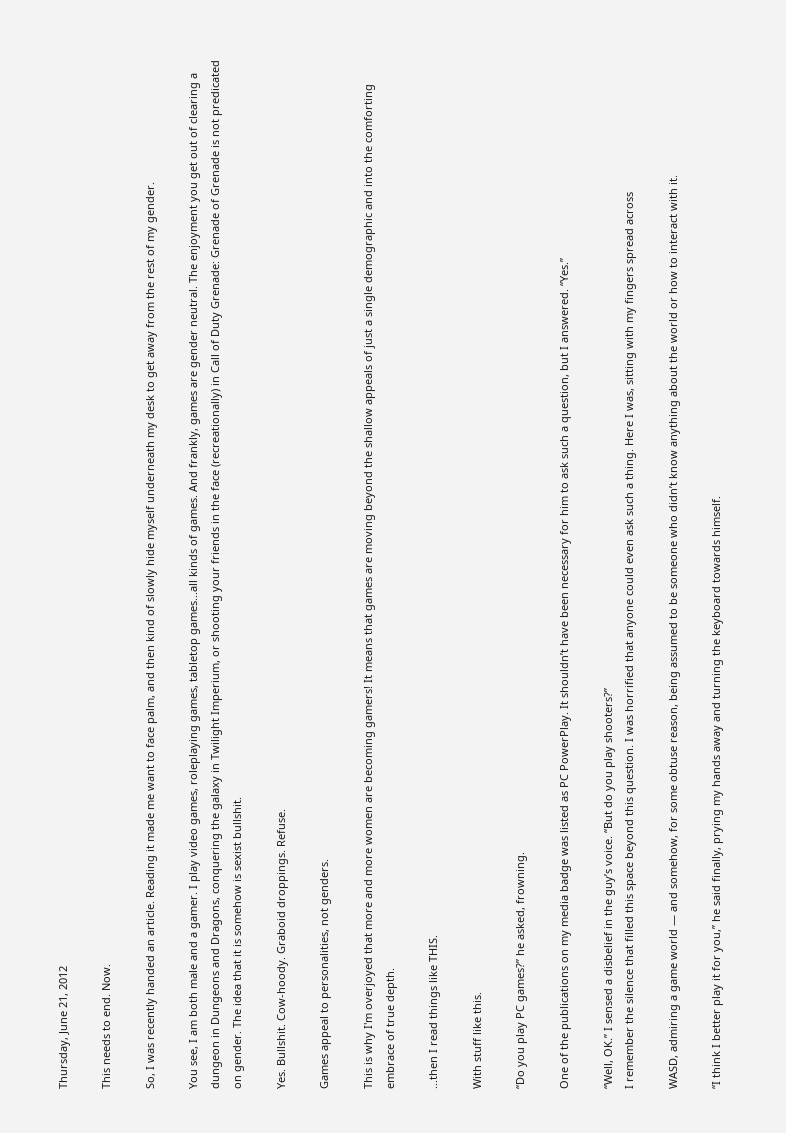Thursday, June 21, 2012

This needs to end. Now.

So, I was recently handed an article. Reading it made me want to face palm, and then kind of slowly hide myself underneath my desk to get away from the rest of my gender.

You see, I am both male and a gamer. I play video games, roleplaying games, tabletop games...all kinds of games. And frankly, games are gender neutral. The enjoyment you get out of clearing a dungeon in Dungeons and Dragons, conquering the galaxy in Twilight Imperium, or shooting your friends in the face (recreationally) in Call of Duty Grenade: Grenade of Grenade is not predicated on gender. The idea that it is somehow is sexist bullshit.

Yes. Bullshit. Cow-hoody. Graboid droppings. Refuse.

Games appeal to personalities, not genders.

This is why I'm overjoyed that more and more women are becoming gamers! It means that games are moving beyond the shallow appeals of just a single demographic and into the comforting embrace of true depth.

...then I read things like THIS.

With stuff like this.

“Do you play PC games?” he asked, frowning.

One of the publications on my media badge was listed as PC PowerPlay. It shouldn’t have been necessary for him to ask such a question, but I answered. “Yes.”

“Well, OK.” I sensed a disbelief in the guy’s voice. “But do you play shooters?”
I remember the silence that filled this space beyond this question. I was horrified that anyone could even ask such a thing. Here I was, sitting with my fingers spread across

WASD, admiring a game world — and somehow, for some obtuse reason, being assumed to be someone who didn’t know anything about the world or how to interact with it.

“I think I better play it for you,” he said finally, prying my hands away and turning the keyboard towards himself.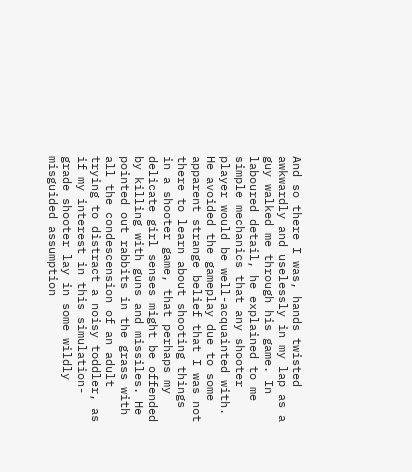And so there I was, hands twisted awkwardly and uselessly in my lap as a guy walked me through his game. In laboured detail, he explained to me simple mechanics that any shooter player would be well-acquainted with. He avoided the gameplay due to some apparent strange belief that I was not there to learn about shooting things in a shooter game, that perhaps my delicate girl senses might be offended by killing with guns and missiles. He pointed out rabbits in the grass with all the condescension of an adult trying to distract a noisy toddler, as if my interest in this simulation-grade shooter lay in some wildly misguided assumption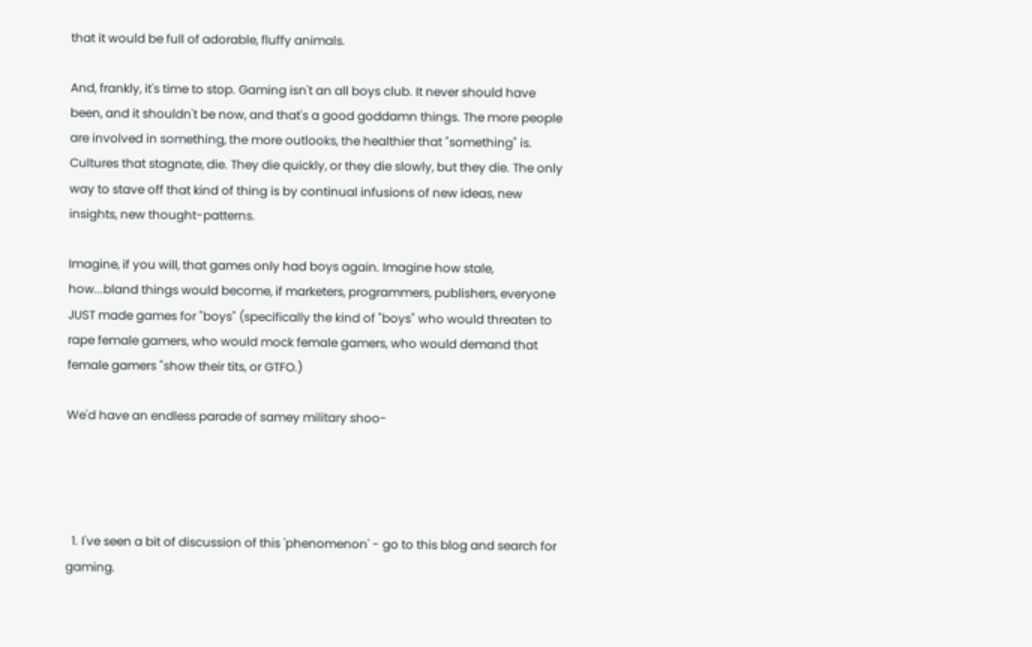that it would be full of adorable, fluffy animals.

And, frankly, it's time to stop. Gaming isn't an all boys club. It never should have been, and it shouldn't be now, and that's a good goddamn things. The more people are involved in something, the more outlooks, the healthier that "something" is. Cultures that stagnate, die. They die quickly, or they die slowly, but they die. The only way to stave off that kind of thing is by continual infusions of new ideas, new insights, new thought-patterns.

Imagine, if you will, that games only had boys again. Imagine how stale, how...bland things would become, if marketers, programmers, publishers, everyone JUST made games for "boys" (specifically the kind of "boys" who would threaten to rape female gamers, who would mock female gamers, who would demand that female gamers "show their tits, or GTFO.)

We'd have an endless parade of samey military shoo-




  1. I've seen a bit of discussion of this 'phenomenon' - go to this blog and search for gaming.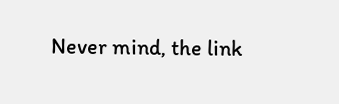Never mind, the link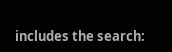includes the search: